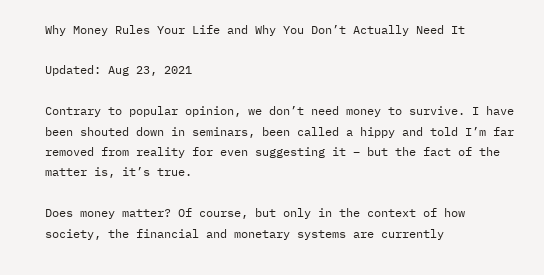Why Money Rules Your Life and Why You Don’t Actually Need It

Updated: Aug 23, 2021

Contrary to popular opinion, we don’t need money to survive. I have been shouted down in seminars, been called a hippy and told I’m far removed from reality for even suggesting it – but the fact of the matter is, it’s true.

Does money matter? Of course, but only in the context of how society, the financial and monetary systems are currently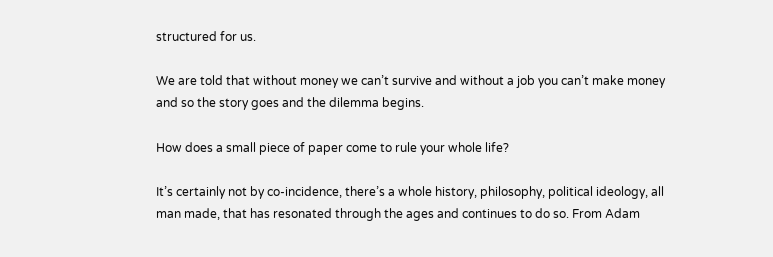structured for us.

We are told that without money we can’t survive and without a job you can’t make money and so the story goes and the dilemma begins.

How does a small piece of paper come to rule your whole life?

It’s certainly not by co-incidence, there’s a whole history, philosophy, political ideology, all man made, that has resonated through the ages and continues to do so. From Adam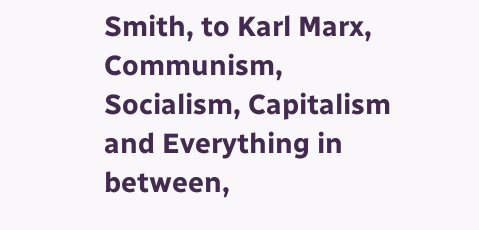Smith, to Karl Marx, Communism, Socialism, Capitalism and Everything in between,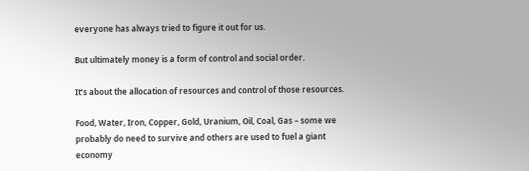everyone has always tried to figure it out for us.

But ultimately money is a form of control and social order.

It’s about the allocation of resources and control of those resources.

Food, Water, Iron, Copper, Gold, Uranium, Oil, Coal, Gas – some we probably do need to survive and others are used to fuel a giant economy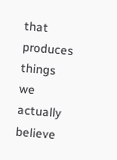that produces things we actually believe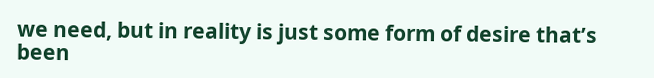we need, but in reality is just some form of desire that’s been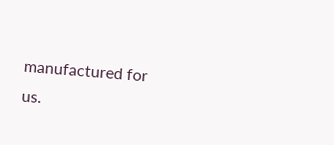manufactured for us.